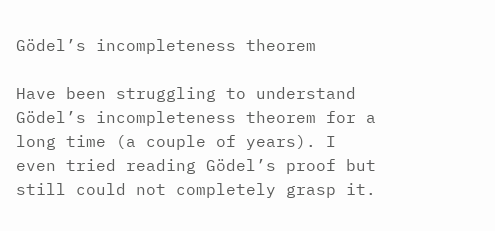Gödel’s incompleteness theorem

Have been struggling to understand Gödel’s incompleteness theorem for a long time (a couple of years). I even tried reading Gödel’s proof but still could not completely grasp it.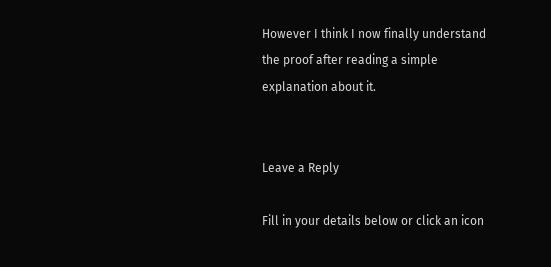However I think I now finally understand the proof after reading a simple explanation about it.


Leave a Reply

Fill in your details below or click an icon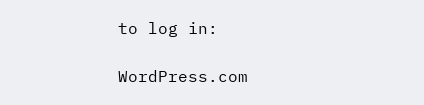to log in:

WordPress.com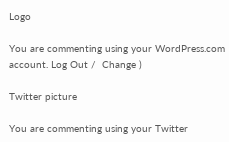Logo

You are commenting using your WordPress.com account. Log Out /  Change )

Twitter picture

You are commenting using your Twitter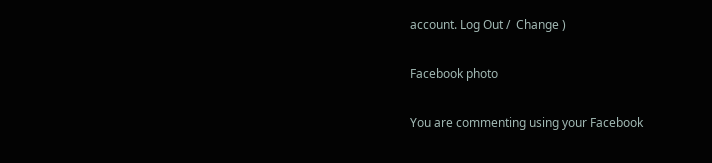account. Log Out /  Change )

Facebook photo

You are commenting using your Facebook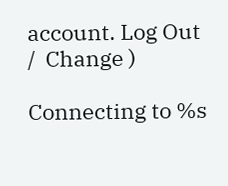account. Log Out /  Change )

Connecting to %s